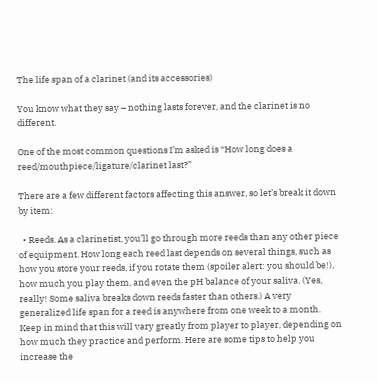The life span of a clarinet (and its accessories)

You know what they say – nothing lasts forever, and the clarinet is no different.

One of the most common questions I’m asked is “How long does a reed/mouthpiece/ligature/clarinet last?”

There are a few different factors affecting this answer, so let’s break it down by item:

  • Reeds. As a clarinetist, you’ll go through more reeds than any other piece of equipment. How long each reed last depends on several things, such as how you store your reeds, if you rotate them (spoiler alert: you should be!), how much you play them, and even the pH balance of your saliva. (Yes, really! Some saliva breaks down reeds faster than others.) A very generalized life span for a reed is anywhere from one week to a month. Keep in mind that this will vary greatly from player to player, depending on how much they practice and perform. Here are some tips to help you increase the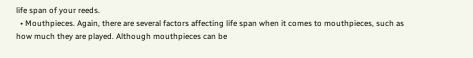life span of your reeds.
  • Mouthpieces. Again, there are several factors affecting life span when it comes to mouthpieces, such as how much they are played. Although mouthpieces can be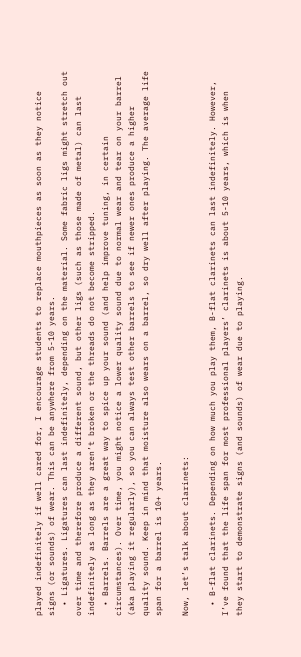played indefinitely if well cared for, I encourage students to replace mouthpieces as soon as they notice signs (or sounds) of wear. This can be anywhere from 5-10 years.
  • Ligatures. Ligatures can last indefinitely, depending on the material. Some fabric ligs might stretch out over time and therefore produce a different sound, but other ligs (such as those made of metal) can last indefinitely as long as they aren’t broken or the threads do not become stripped.
  • Barrels. Barrels are a great way to spice up your sound (and help improve tuning, in certain circumstances). Over time, you might notice a lower quality sound due to normal wear and tear on your barrel (aka playing it regularly), so you can always test other barrels to see if newer ones produce a higher quality sound. Keep in mind that moisture also wears on a barrel, so dry well after playing. The average life span for a barrel is 10+ years.

Now, let’s talk about clarinets:

  • B-flat clarinets. Depending on how much you play them, B-flat clarinets can last indefinitely. However, I’ve found that the life span for most professional players’ clarinets is about 5-10 years, which is when they start to demonstrate signs (and sounds) of wear due to playing.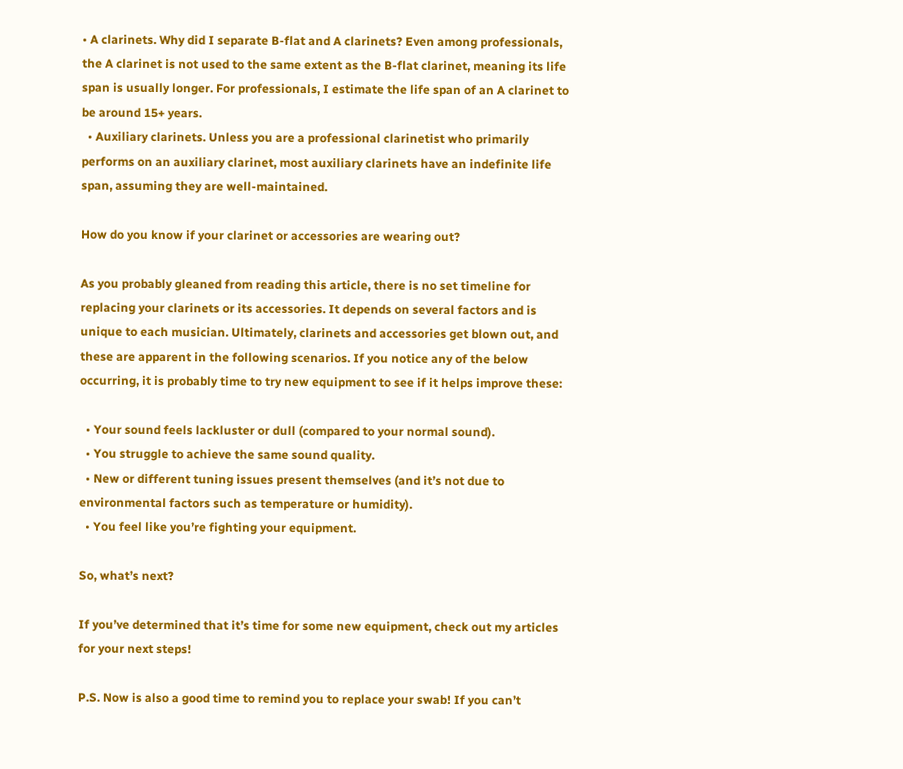• A clarinets. Why did I separate B-flat and A clarinets? Even among professionals, the A clarinet is not used to the same extent as the B-flat clarinet, meaning its life span is usually longer. For professionals, I estimate the life span of an A clarinet to be around 15+ years.
  • Auxiliary clarinets. Unless you are a professional clarinetist who primarily performs on an auxiliary clarinet, most auxiliary clarinets have an indefinite life span, assuming they are well-maintained.

How do you know if your clarinet or accessories are wearing out?

As you probably gleaned from reading this article, there is no set timeline for replacing your clarinets or its accessories. It depends on several factors and is unique to each musician. Ultimately, clarinets and accessories get blown out, and these are apparent in the following scenarios. If you notice any of the below occurring, it is probably time to try new equipment to see if it helps improve these:

  • Your sound feels lackluster or dull (compared to your normal sound).
  • You struggle to achieve the same sound quality.
  • New or different tuning issues present themselves (and it’s not due to environmental factors such as temperature or humidity).
  • You feel like you’re fighting your equipment.

So, what’s next?

If you’ve determined that it’s time for some new equipment, check out my articles for your next steps!

P.S. Now is also a good time to remind you to replace your swab! If you can’t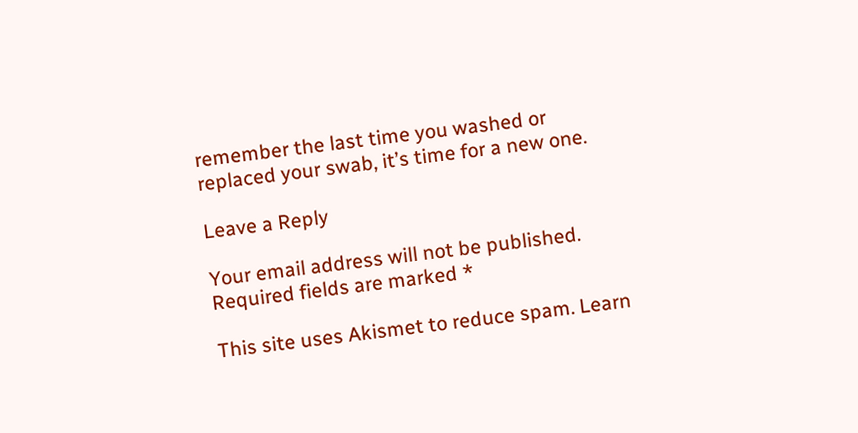remember the last time you washed or replaced your swab, it’s time for a new one.

Leave a Reply

Your email address will not be published. Required fields are marked *

This site uses Akismet to reduce spam. Learn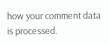how your comment data is processed.